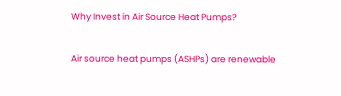Why Invest in Air Source Heat Pumps?

Air source heat pumps (ASHPs) are renewable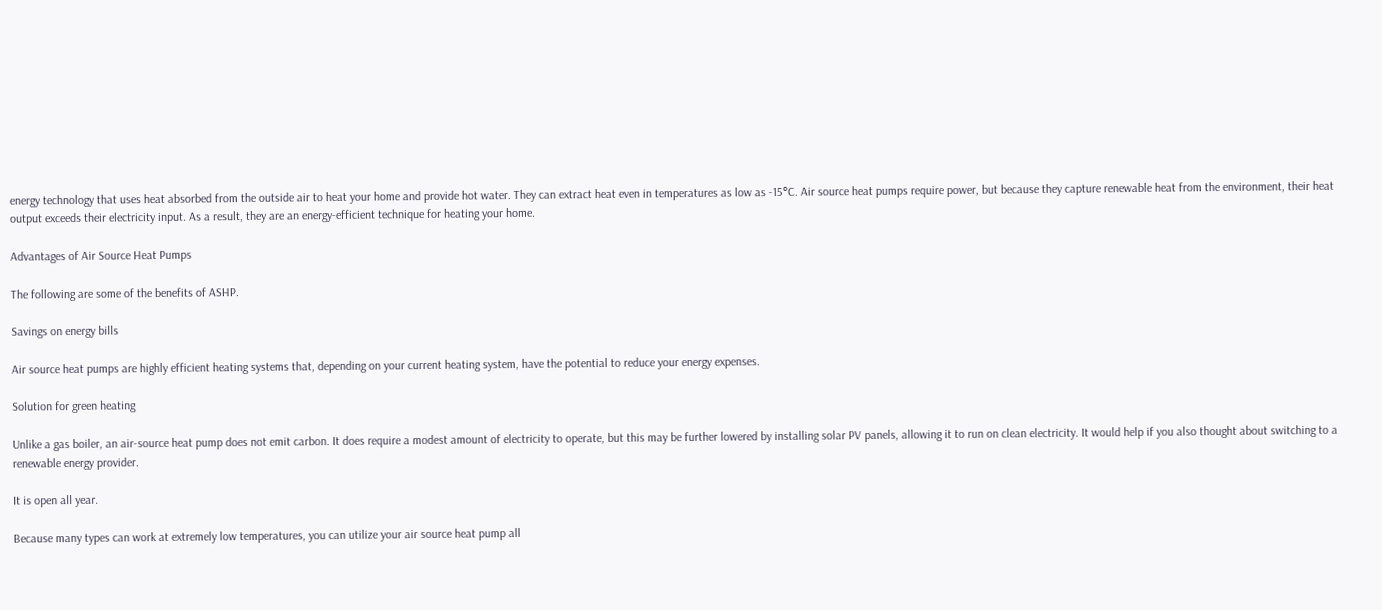energy technology that uses heat absorbed from the outside air to heat your home and provide hot water. They can extract heat even in temperatures as low as -15°C. Air source heat pumps require power, but because they capture renewable heat from the environment, their heat output exceeds their electricity input. As a result, they are an energy-efficient technique for heating your home.

Advantages of Air Source Heat Pumps

The following are some of the benefits of ASHP.

Savings on energy bills

Air source heat pumps are highly efficient heating systems that, depending on your current heating system, have the potential to reduce your energy expenses.

Solution for green heating

Unlike a gas boiler, an air-source heat pump does not emit carbon. It does require a modest amount of electricity to operate, but this may be further lowered by installing solar PV panels, allowing it to run on clean electricity. It would help if you also thought about switching to a renewable energy provider.

It is open all year.

Because many types can work at extremely low temperatures, you can utilize your air source heat pump all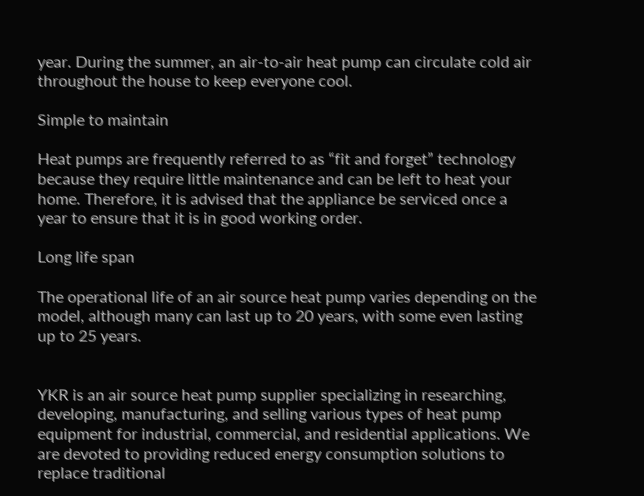year. During the summer, an air-to-air heat pump can circulate cold air throughout the house to keep everyone cool.

Simple to maintain

Heat pumps are frequently referred to as “fit and forget” technology because they require little maintenance and can be left to heat your home. Therefore, it is advised that the appliance be serviced once a year to ensure that it is in good working order.

Long life span

The operational life of an air source heat pump varies depending on the model, although many can last up to 20 years, with some even lasting up to 25 years.


YKR is an air source heat pump supplier specializing in researching, developing, manufacturing, and selling various types of heat pump equipment for industrial, commercial, and residential applications. We are devoted to providing reduced energy consumption solutions to replace traditional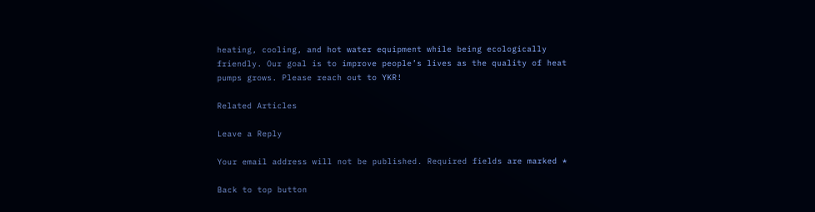heating, cooling, and hot water equipment while being ecologically friendly. Our goal is to improve people’s lives as the quality of heat pumps grows. Please reach out to YKR!

Related Articles

Leave a Reply

Your email address will not be published. Required fields are marked *

Back to top button